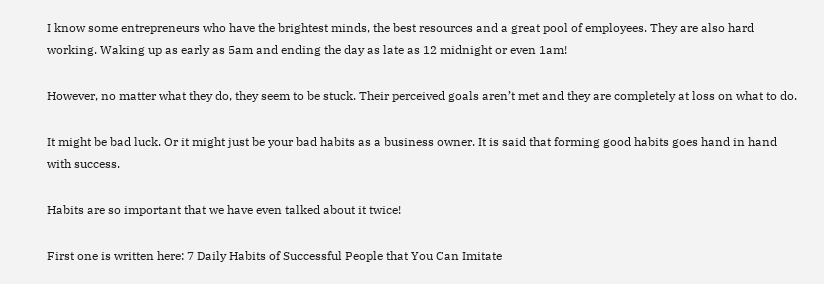I know some entrepreneurs who have the brightest minds, the best resources and a great pool of employees. They are also hard working. Waking up as early as 5am and ending the day as late as 12 midnight or even 1am!

However, no matter what they do, they seem to be stuck. Their perceived goals aren’t met and they are completely at loss on what to do.

It might be bad luck. Or it might just be your bad habits as a business owner. It is said that forming good habits goes hand in hand with success.

Habits are so important that we have even talked about it twice!

First one is written here: 7 Daily Habits of Successful People that You Can Imitate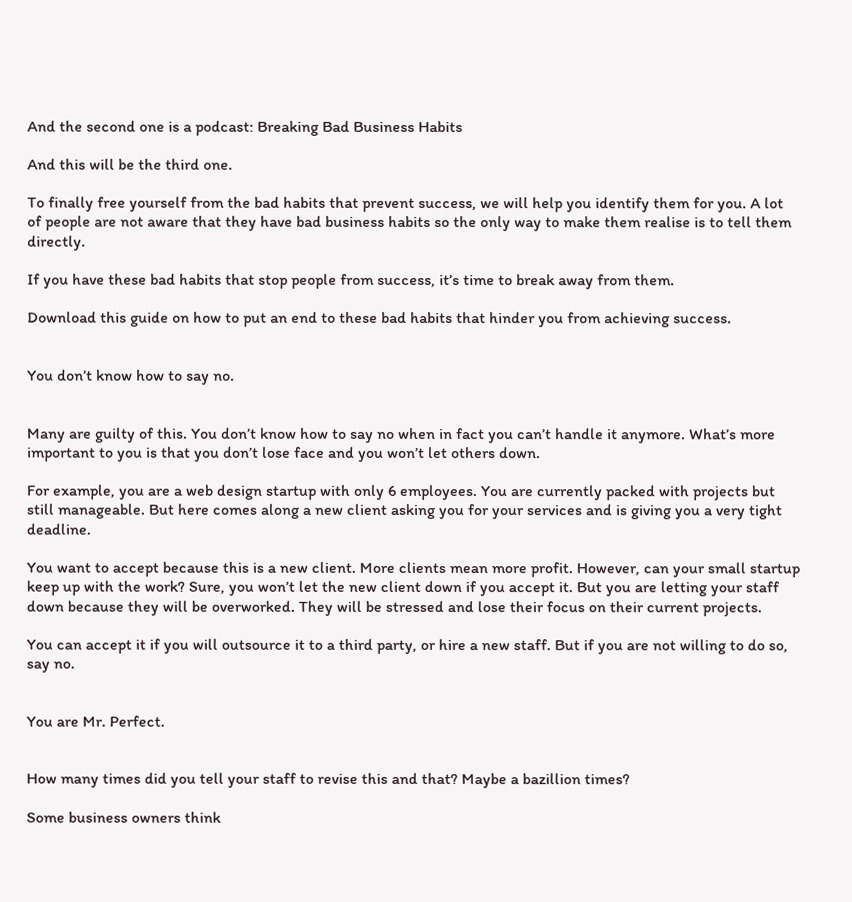And the second one is a podcast: Breaking Bad Business Habits

And this will be the third one.

To finally free yourself from the bad habits that prevent success, we will help you identify them for you. A lot of people are not aware that they have bad business habits so the only way to make them realise is to tell them directly.

If you have these bad habits that stop people from success, it’s time to break away from them.

Download this guide on how to put an end to these bad habits that hinder you from achieving success.


You don’t know how to say no.


Many are guilty of this. You don’t know how to say no when in fact you can’t handle it anymore. What’s more important to you is that you don’t lose face and you won’t let others down.

For example, you are a web design startup with only 6 employees. You are currently packed with projects but still manageable. But here comes along a new client asking you for your services and is giving you a very tight deadline.

You want to accept because this is a new client. More clients mean more profit. However, can your small startup keep up with the work? Sure, you won’t let the new client down if you accept it. But you are letting your staff down because they will be overworked. They will be stressed and lose their focus on their current projects.

You can accept it if you will outsource it to a third party, or hire a new staff. But if you are not willing to do so, say no.


You are Mr. Perfect.


How many times did you tell your staff to revise this and that? Maybe a bazillion times?

Some business owners think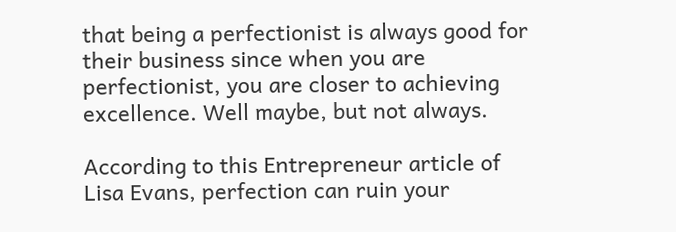that being a perfectionist is always good for their business since when you are perfectionist, you are closer to achieving excellence. Well maybe, but not always.

According to this Entrepreneur article of Lisa Evans, perfection can ruin your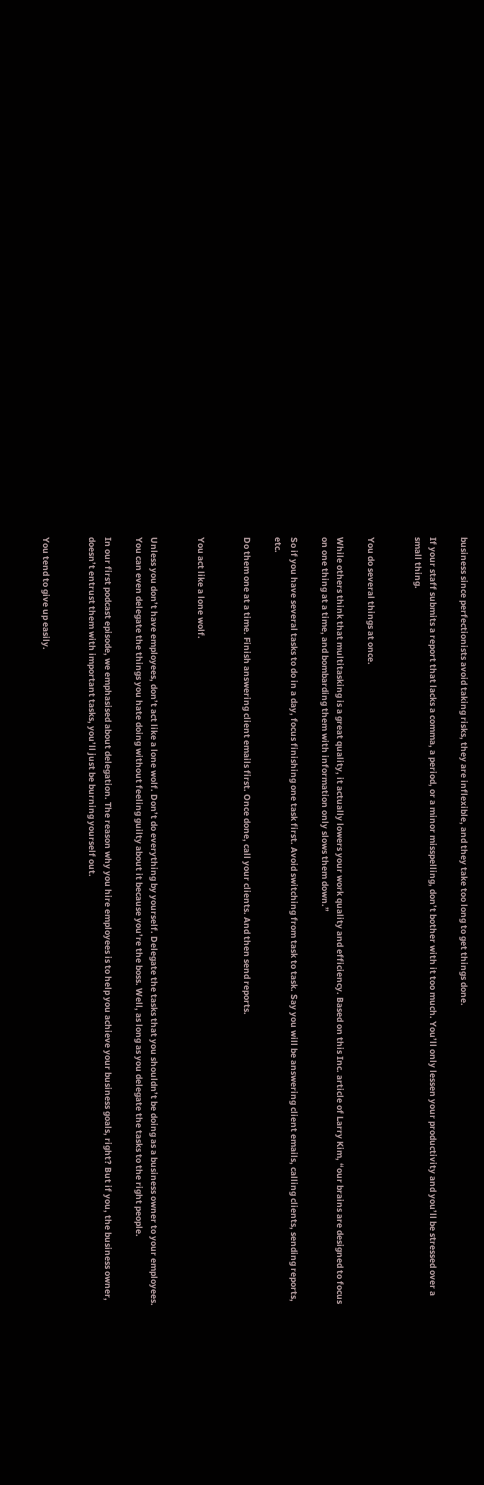business since perfectionists avoid taking risks, they are inflexible, and they take too long to get things done.

If your staff submits a report that lacks a comma, a period, or a minor misspelling, don’t bother with it too much. You’ll only lessen your productivity and you’ll be stressed over a small thing.


You do several things at once.

While others think that multitasking is a great quality, it actually lowers your work quality and efficiency. Based on this Inc. article of Larry Kim, “our brains are designed to focus on one thing at a time, and bombarding them with information only slows them down.”

So if you have several tasks to do in a day, focus finishing one task first. Avoid switching from task to task. Say you will be answering client emails, calling clients, sending reports, etc.

Do them one at a time. Finish answering client emails first. Once done, call your clients. And then send reports.


You act like a lone wolf.


Unless you don’t have employees, don’t act like a lone wolf. Don’t do everything by yourself. Delegate the tasks that you shouldn’t be doing as a business owner to your employees. You can even delegate the things you hate doing without feeling guilty about it because you’re the boss. Well, as long as you delegate the tasks to the right people.

In our first podcast episode, we emphasised about delegation. The reason why you hire employees is to help you achieve your business goals, right? But if you, the business owner, doesn’t entrust them with important tasks, you’ll just be burning yourself out.


You tend to give up easily.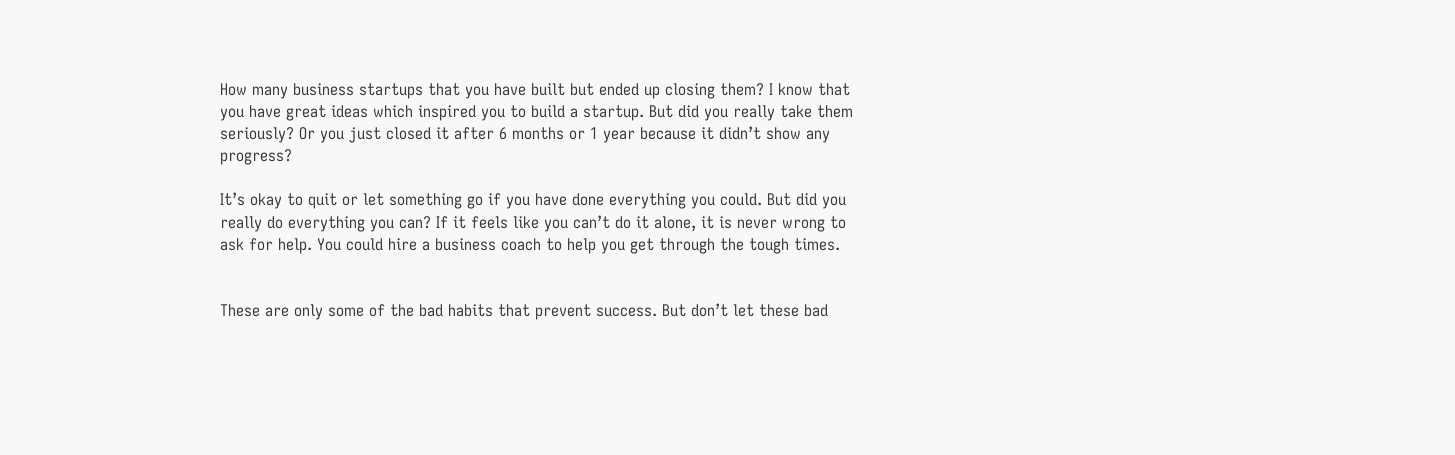How many business startups that you have built but ended up closing them? I know that you have great ideas which inspired you to build a startup. But did you really take them seriously? Or you just closed it after 6 months or 1 year because it didn’t show any progress?

It’s okay to quit or let something go if you have done everything you could. But did you really do everything you can? If it feels like you can’t do it alone, it is never wrong to ask for help. You could hire a business coach to help you get through the tough times.


These are only some of the bad habits that prevent success. But don’t let these bad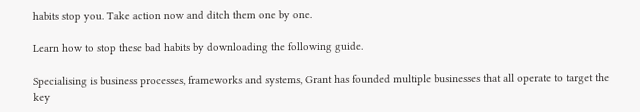habits stop you. Take action now and ditch them one by one.

Learn how to stop these bad habits by downloading the following guide.

Specialising is business processes, frameworks and systems, Grant has founded multiple businesses that all operate to target the key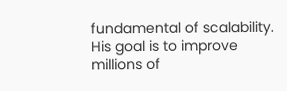fundamental of scalability. His goal is to improve millions of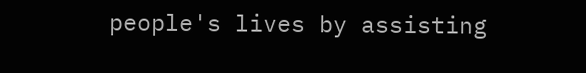people's lives by assisting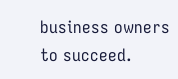business owners to succeed.